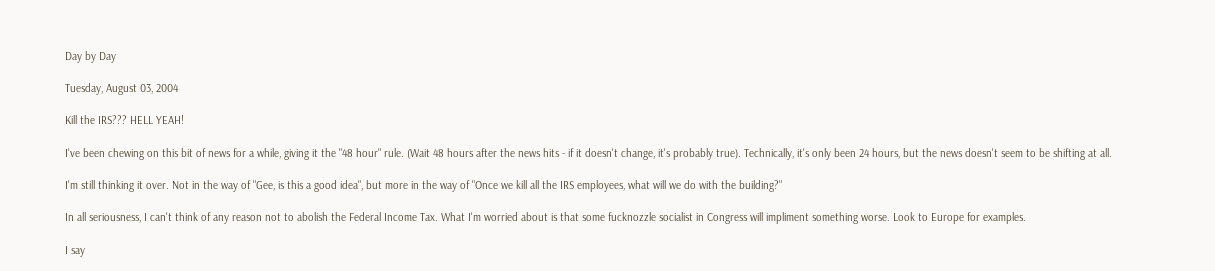Day by Day

Tuesday, August 03, 2004

Kill the IRS??? HELL YEAH!

I've been chewing on this bit of news for a while, giving it the "48 hour" rule. (Wait 48 hours after the news hits - if it doesn't change, it's probably true). Technically, it's only been 24 hours, but the news doesn't seem to be shifting at all.

I'm still thinking it over. Not in the way of "Gee, is this a good idea", but more in the way of "Once we kill all the IRS employees, what will we do with the building?"

In all seriousness, I can't think of any reason not to abolish the Federal Income Tax. What I'm worried about is that some fucknozzle socialist in Congress will impliment something worse. Look to Europe for examples.

I say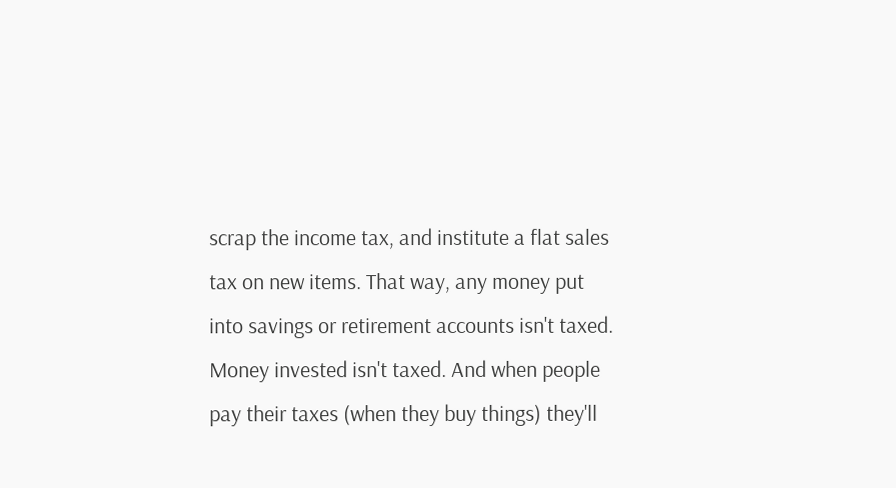scrap the income tax, and institute a flat sales tax on new items. That way, any money put into savings or retirement accounts isn't taxed. Money invested isn't taxed. And when people pay their taxes (when they buy things) they'll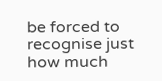be forced to recognise just how much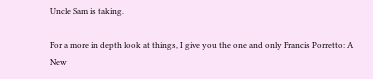Uncle Sam is taking.

For a more in depth look at things, I give you the one and only Francis Porretto: A New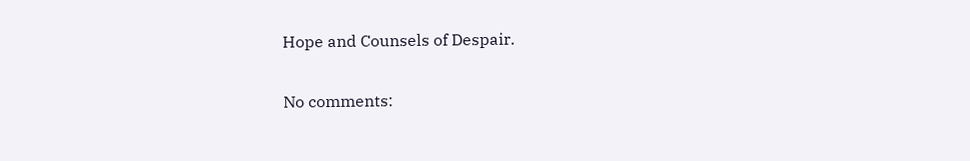Hope and Counsels of Despair.

No comments: